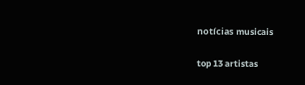notícias musicais

top 13 artistas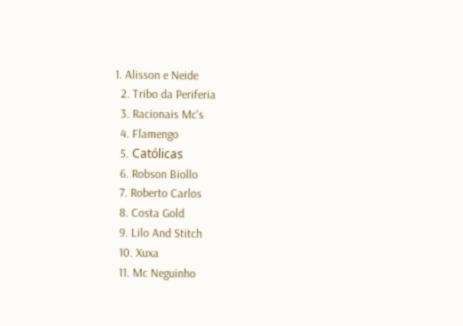1. Alisson e Neide
  2. Tribo da Periferia
  3. Racionais Mc's
  4. Flamengo
  5. Católicas
  6. Robson Biollo
  7. Roberto Carlos
  8. Costa Gold
  9. Lilo And Stitch
  10. Xuxa
  11. Mc Neguinho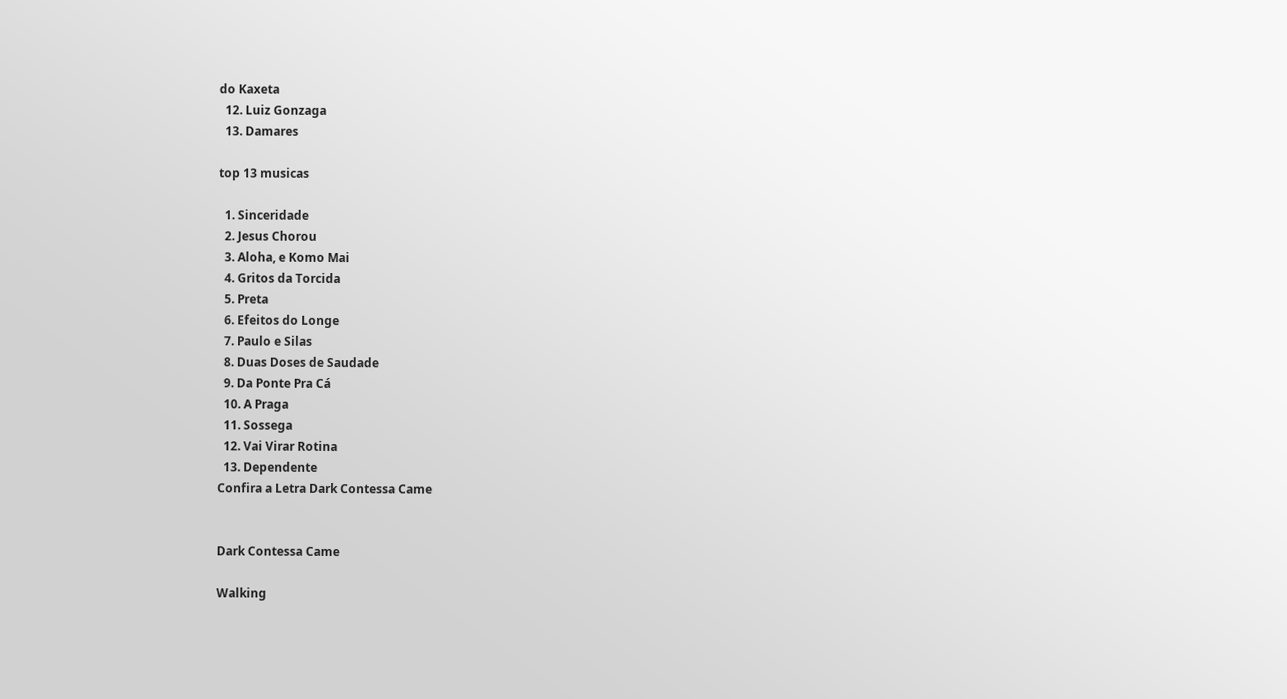do Kaxeta
  12. Luiz Gonzaga
  13. Damares

top 13 musicas

  1. Sinceridade
  2. Jesus Chorou
  3. Aloha, e Komo Mai
  4. Gritos da Torcida
  5. Preta
  6. Efeitos do Longe
  7. Paulo e Silas
  8. Duas Doses de Saudade
  9. Da Ponte Pra Cá
  10. A Praga
  11. Sossega
  12. Vai Virar Rotina
  13. Dependente
Confira a Letra Dark Contessa Came


Dark Contessa Came

Walking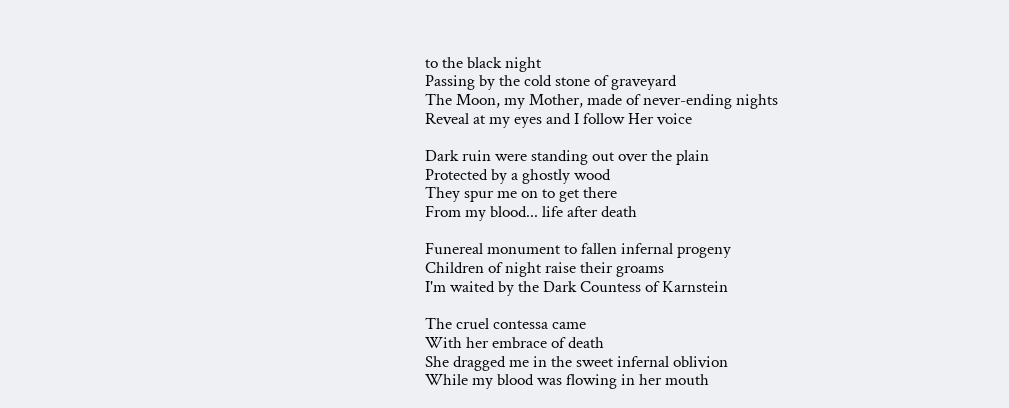to the black night
Passing by the cold stone of graveyard
The Moon, my Mother, made of never-ending nights
Reveal at my eyes and I follow Her voice

Dark ruin were standing out over the plain
Protected by a ghostly wood
They spur me on to get there
From my blood... life after death

Funereal monument to fallen infernal progeny
Children of night raise their groams
I'm waited by the Dark Countess of Karnstein

The cruel contessa came
With her embrace of death
She dragged me in the sweet infernal oblivion
While my blood was flowing in her mouth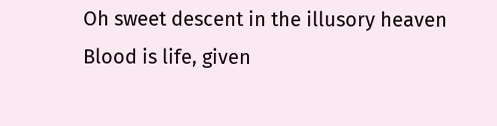Oh sweet descent in the illusory heaven
Blood is life, given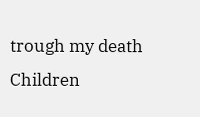trough my death
Children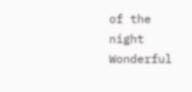of the night
Wonderful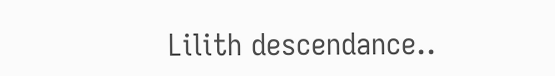Lilith descendance..